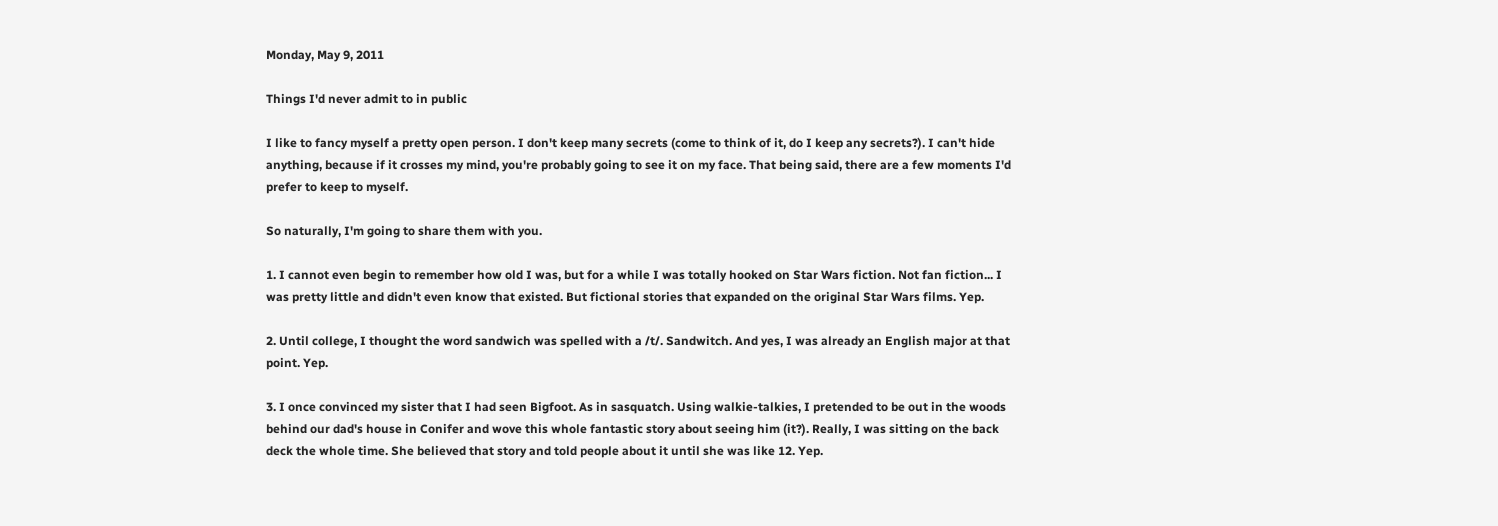Monday, May 9, 2011

Things I'd never admit to in public

I like to fancy myself a pretty open person. I don't keep many secrets (come to think of it, do I keep any secrets?). I can't hide anything, because if it crosses my mind, you're probably going to see it on my face. That being said, there are a few moments I'd prefer to keep to myself.

So naturally, I'm going to share them with you.

1. I cannot even begin to remember how old I was, but for a while I was totally hooked on Star Wars fiction. Not fan fiction... I was pretty little and didn't even know that existed. But fictional stories that expanded on the original Star Wars films. Yep.

2. Until college, I thought the word sandwich was spelled with a /t/. Sandwitch. And yes, I was already an English major at that point. Yep.

3. I once convinced my sister that I had seen Bigfoot. As in sasquatch. Using walkie-talkies, I pretended to be out in the woods behind our dad's house in Conifer and wove this whole fantastic story about seeing him (it?). Really, I was sitting on the back deck the whole time. She believed that story and told people about it until she was like 12. Yep.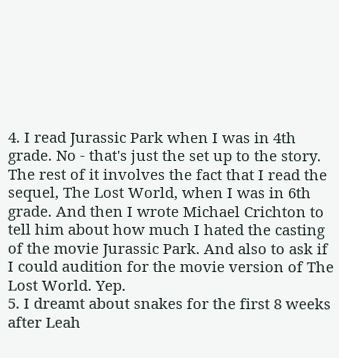4. I read Jurassic Park when I was in 4th grade. No - that's just the set up to the story. The rest of it involves the fact that I read the sequel, The Lost World, when I was in 6th grade. And then I wrote Michael Crichton to tell him about how much I hated the casting of the movie Jurassic Park. And also to ask if I could audition for the movie version of The Lost World. Yep.
5. I dreamt about snakes for the first 8 weeks after Leah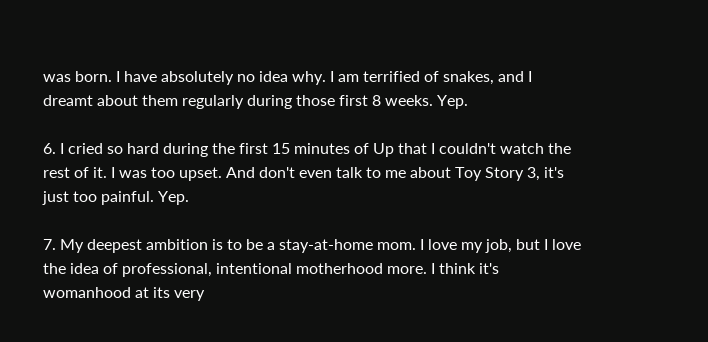was born. I have absolutely no idea why. I am terrified of snakes, and I dreamt about them regularly during those first 8 weeks. Yep.

6. I cried so hard during the first 15 minutes of Up that I couldn't watch the rest of it. I was too upset. And don't even talk to me about Toy Story 3, it's just too painful. Yep.

7. My deepest ambition is to be a stay-at-home mom. I love my job, but I love the idea of professional, intentional motherhood more. I think it's womanhood at its very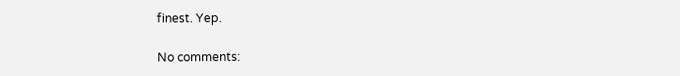finest. Yep.

No comments: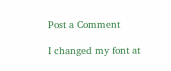Post a Comment

I changed my font at